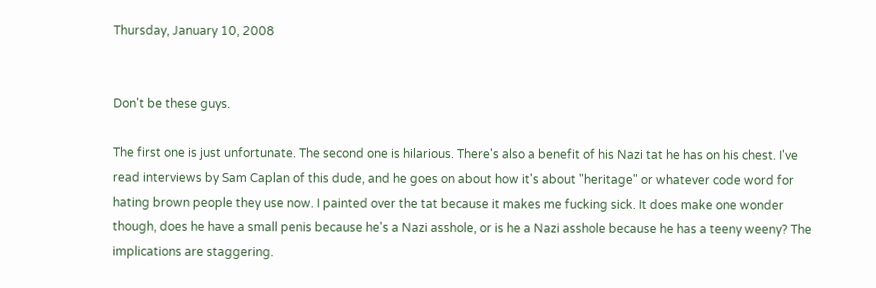Thursday, January 10, 2008


Don't be these guys.

The first one is just unfortunate. The second one is hilarious. There's also a benefit of his Nazi tat he has on his chest. I've read interviews by Sam Caplan of this dude, and he goes on about how it's about "heritage" or whatever code word for hating brown people they use now. I painted over the tat because it makes me fucking sick. It does make one wonder though, does he have a small penis because he's a Nazi asshole, or is he a Nazi asshole because he has a teeny weeny? The implications are staggering.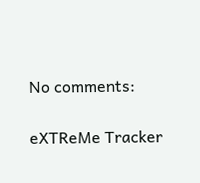No comments:

eXTReMe Tracker